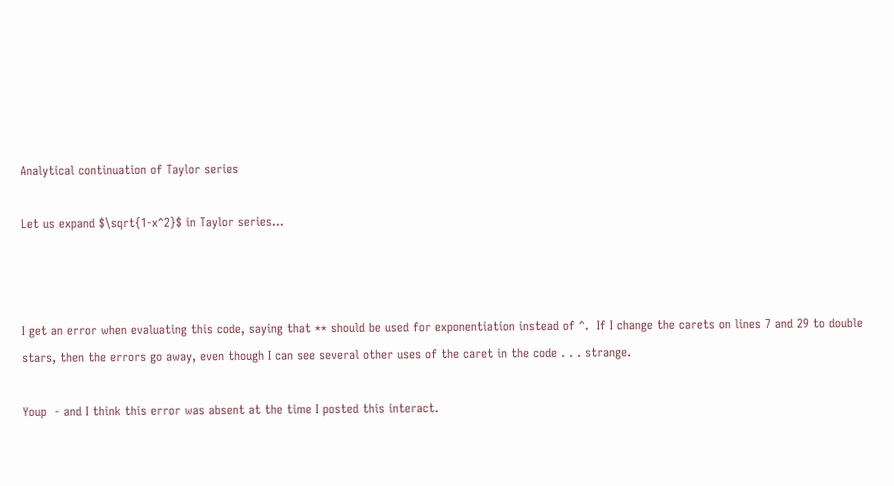Analytical continuation of Taylor series

Let us expand $\sqrt{1-x^2}$ in Taylor series...



I get an error when evaluating this code, saying that ** should be used for exponentiation instead of ^.  If I change the carets on lines 7 and 29 to double stars, then the errors go away, even though I can see several other uses of the caret in the code . . . strange.

Youp  - and I think this error was absent at the time I posted this interact.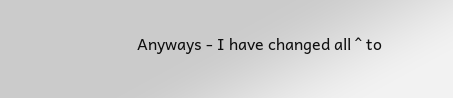Anyways - I have changed all ^ to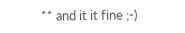** and it it fine ;-)